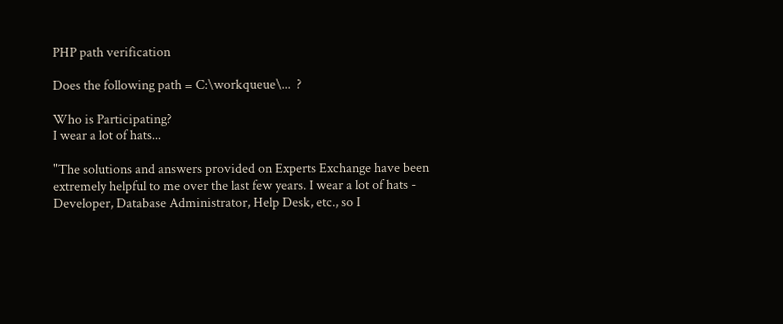PHP path verification

Does the following path = C:\workqueue\...  ?

Who is Participating?
I wear a lot of hats...

"The solutions and answers provided on Experts Exchange have been extremely helpful to me over the last few years. I wear a lot of hats - Developer, Database Administrator, Help Desk, etc., so I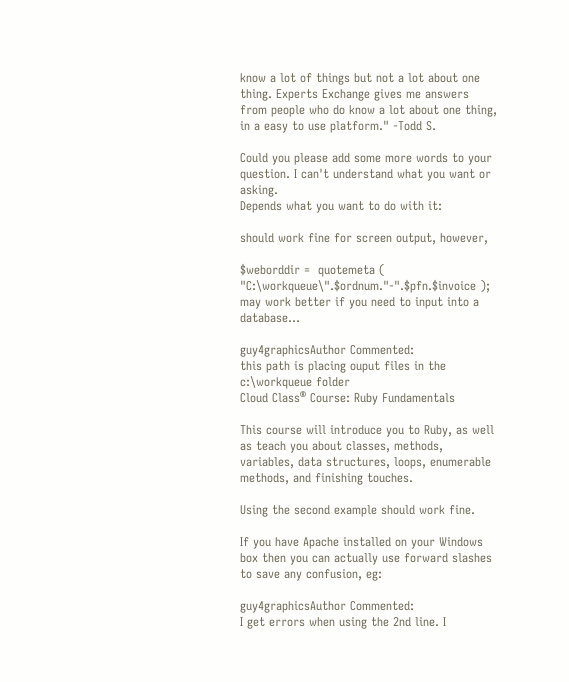know a lot of things but not a lot about one thing. Experts Exchange gives me answers from people who do know a lot about one thing, in a easy to use platform." -Todd S.

Could you please add some more words to your question. I can't understand what you want or asking.
Depends what you want to do with it:

should work fine for screen output, however,

$weborddir =  quotemeta ( "C:\workqueue\".$ordnum."-".$pfn.$invoice );
may work better if you need to input into a database...

guy4graphicsAuthor Commented:
this path is placing ouput files in the c:\workqueue folder
Cloud Class® Course: Ruby Fundamentals

This course will introduce you to Ruby, as well as teach you about classes, methods, variables, data structures, loops, enumerable methods, and finishing touches.

Using the second example should work fine.

If you have Apache installed on your Windows box then you can actually use forward slashes to save any confusion, eg:

guy4graphicsAuthor Commented:
I get errors when using the 2nd line. I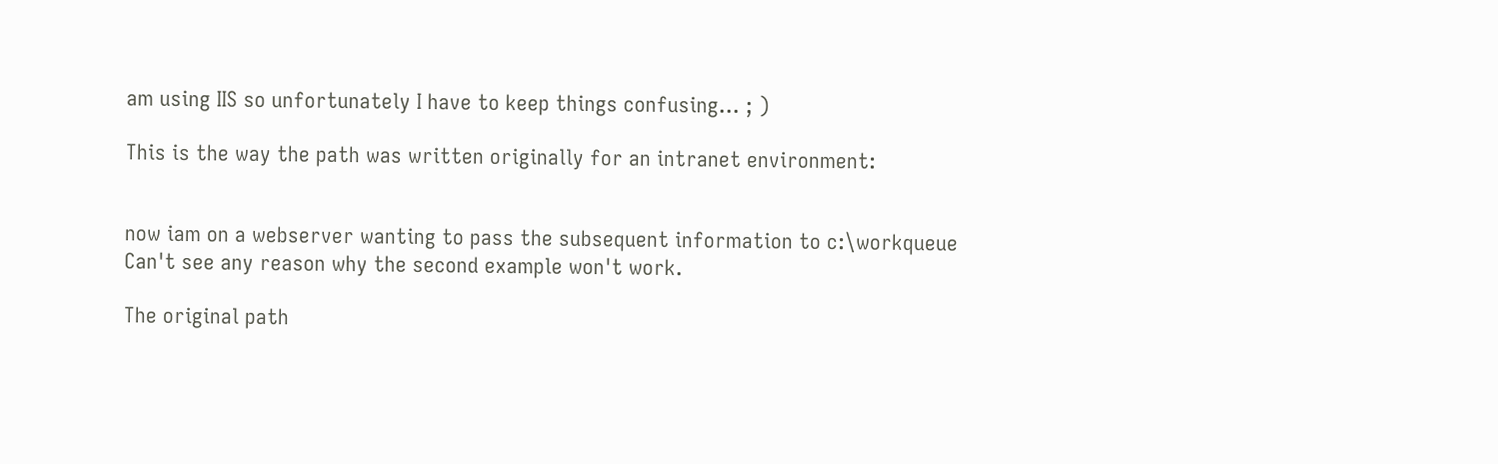am using IIS so unfortunately I have to keep things confusing... ; )

This is the way the path was written originally for an intranet environment:


now iam on a webserver wanting to pass the subsequent information to c:\workqueue
Can't see any reason why the second example won't work.

The original path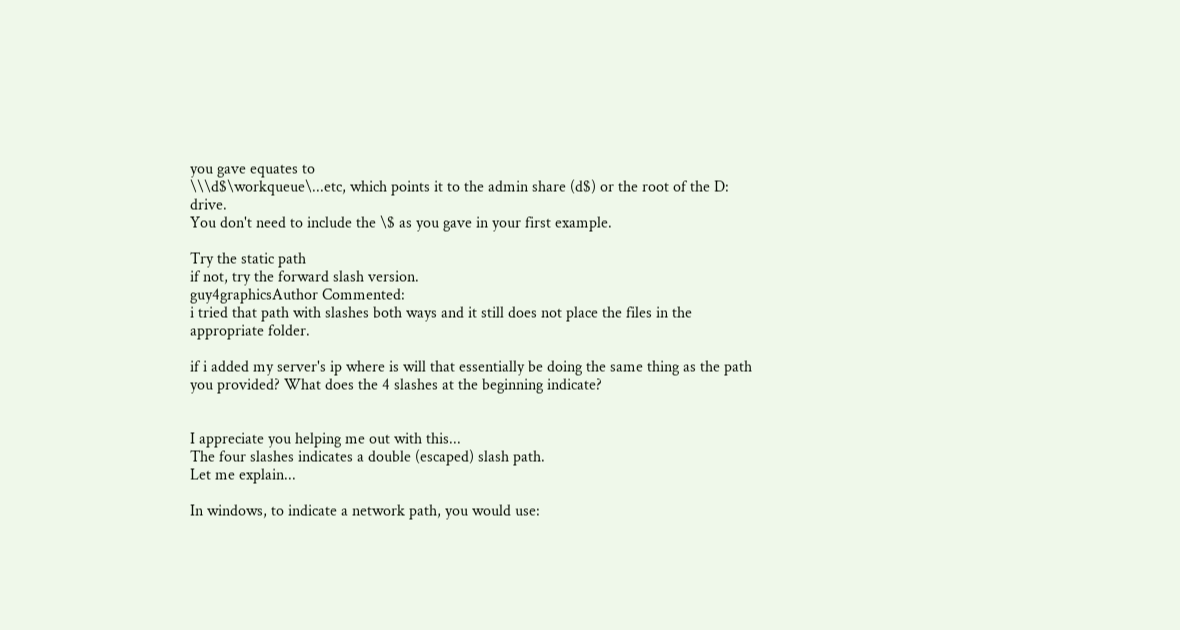you gave equates to
\\\d$\workqueue\...etc, which points it to the admin share (d$) or the root of the D: drive.
You don't need to include the \$ as you gave in your first example.

Try the static path
if not, try the forward slash version.
guy4graphicsAuthor Commented:
i tried that path with slashes both ways and it still does not place the files in the appropriate folder.

if i added my server's ip where is will that essentially be doing the same thing as the path you provided? What does the 4 slashes at the beginning indicate?


I appreciate you helping me out with this...
The four slashes indicates a double (escaped) slash path.
Let me explain...

In windows, to indicate a network path, you would use: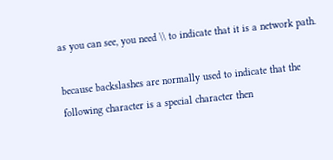as you can see, you need \\ to indicate that it is a network path.

because backslashes are normally used to indicate that the following character is a special character then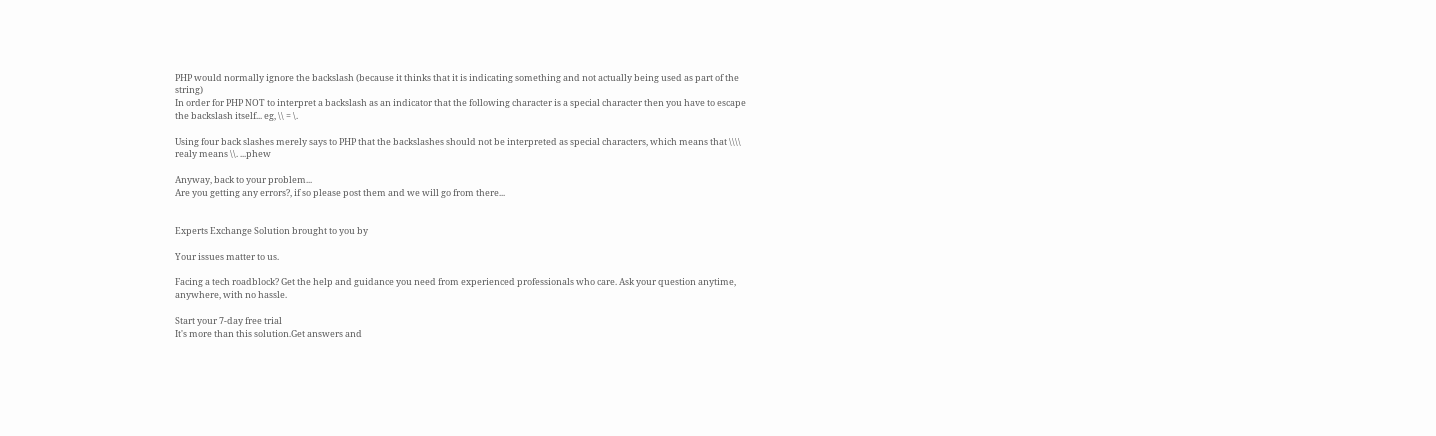PHP would normally ignore the backslash (because it thinks that it is indicating something and not actually being used as part of the string)
In order for PHP NOT to interpret a backslash as an indicator that the following character is a special character then you have to escape the backslash itself... eg, \\ = \.

Using four back slashes merely says to PHP that the backslashes should not be interpreted as special characters, which means that \\\\ realy means \\. ...phew

Anyway, back to your problem...
Are you getting any errors?, if so please post them and we will go from there...


Experts Exchange Solution brought to you by

Your issues matter to us.

Facing a tech roadblock? Get the help and guidance you need from experienced professionals who care. Ask your question anytime, anywhere, with no hassle.

Start your 7-day free trial
It's more than this solution.Get answers and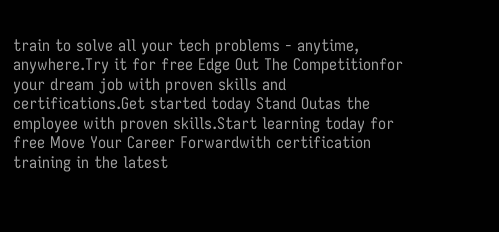train to solve all your tech problems - anytime, anywhere.Try it for free Edge Out The Competitionfor your dream job with proven skills and certifications.Get started today Stand Outas the employee with proven skills.Start learning today for free Move Your Career Forwardwith certification training in the latest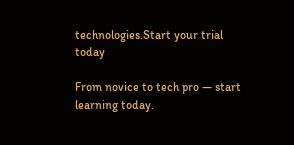technologies.Start your trial today

From novice to tech pro — start learning today.